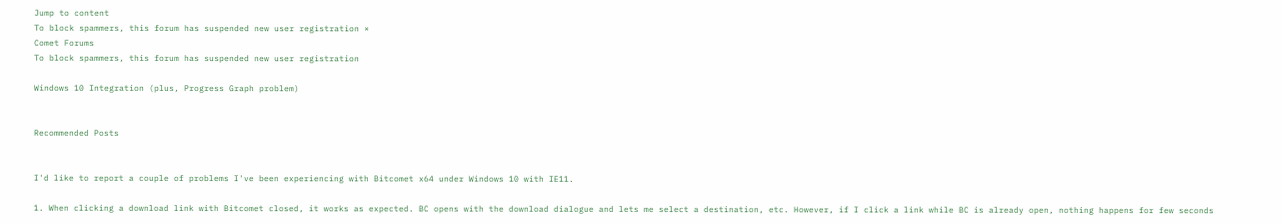Jump to content
To block spammers, this forum has suspended new user registration ×
Comet Forums
To block spammers, this forum has suspended new user registration

Windows 10 Integration (plus, Progress Graph problem)


Recommended Posts


I'd like to report a couple of problems I've been experiencing with Bitcomet x64 under Windows 10 with IE11.

1. When clicking a download link with Bitcomet closed, it works as expected. BC opens with the download dialogue and lets me select a destination, etc. However, if I click a link while BC is already open, nothing happens for few seconds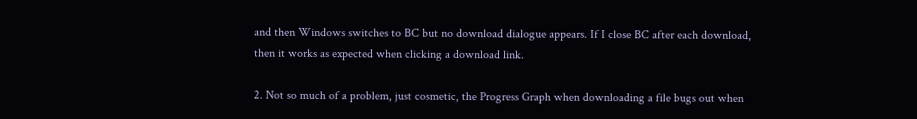and then Windows switches to BC but no download dialogue appears. If I close BC after each download, then it works as expected when clicking a download link.

2. Not so much of a problem, just cosmetic, the Progress Graph when downloading a file bugs out when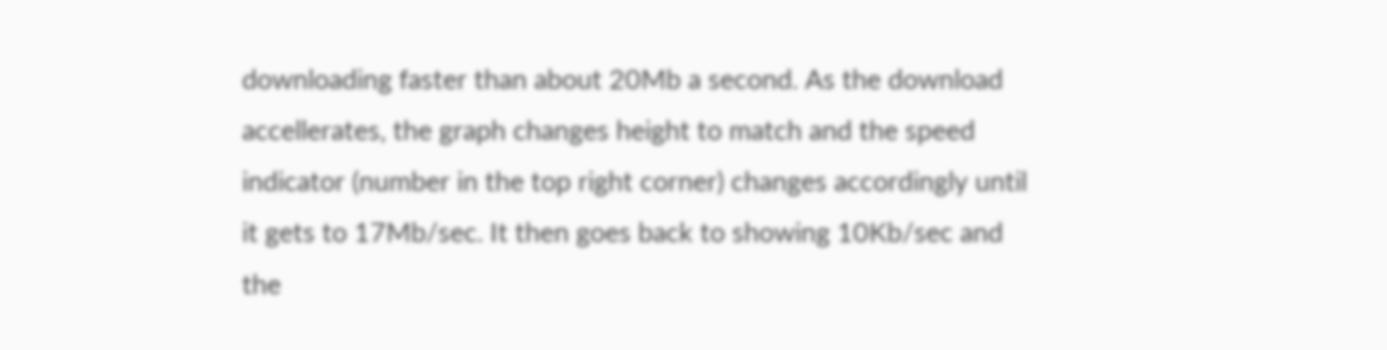downloading faster than about 20Mb a second. As the download accellerates, the graph changes height to match and the speed indicator (number in the top right corner) changes accordingly until it gets to 17Mb/sec. It then goes back to showing 10Kb/sec and the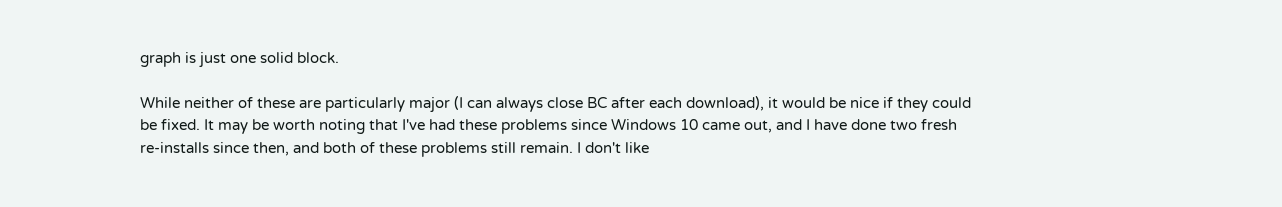graph is just one solid block.

While neither of these are particularly major (I can always close BC after each download), it would be nice if they could be fixed. It may be worth noting that I've had these problems since Windows 10 came out, and I have done two fresh re-installs since then, and both of these problems still remain. I don't like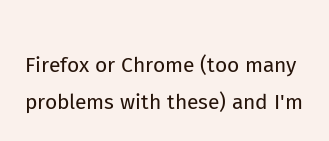Firefox or Chrome (too many problems with these) and I'm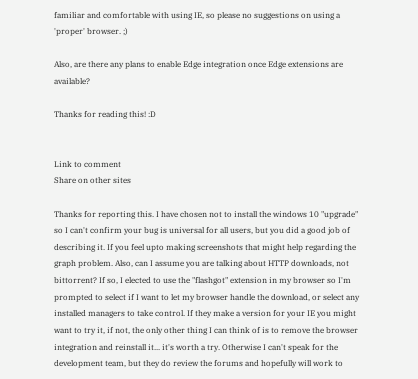familiar and comfortable with using IE, so please no suggestions on using a 'proper' browser. ;)

Also, are there any plans to enable Edge integration once Edge extensions are available?

Thanks for reading this! :D


Link to comment
Share on other sites

Thanks for reporting this. I have chosen not to install the windows 10 "upgrade" so I can't confirm your bug is universal for all users, but you did a good job of describing it. If you feel upto making screenshots that might help regarding the graph problem. Also, can I assume you are talking about HTTP downloads, not bittorrent? If so, I elected to use the "flashgot" extension in my browser so I'm prompted to select if I want to let my browser handle the download, or select any installed managers to take control. If they make a version for your IE you might want to try it, if not, the only other thing I can think of is to remove the browser integration and reinstall it... it's worth a try. Otherwise I can't speak for the development team, but they do review the forums and hopefully will work to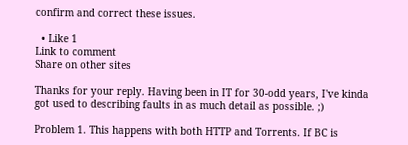confirm and correct these issues.

  • Like 1
Link to comment
Share on other sites

Thanks for your reply. Having been in IT for 30-odd years, I've kinda got used to describing faults in as much detail as possible. ;)

Problem 1. This happens with both HTTP and Torrents. If BC is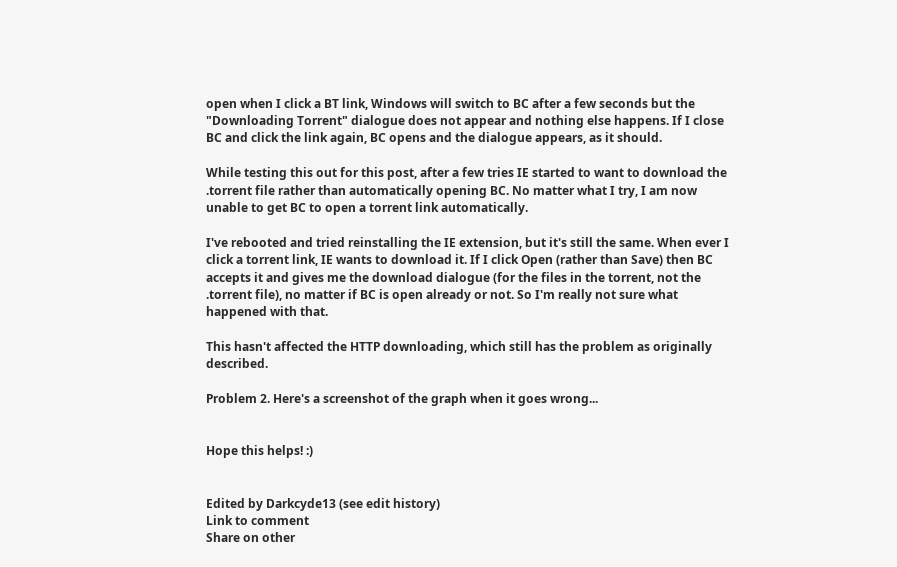open when I click a BT link, Windows will switch to BC after a few seconds but the "Downloading Torrent" dialogue does not appear and nothing else happens. If I close BC and click the link again, BC opens and the dialogue appears, as it should.

While testing this out for this post, after a few tries IE started to want to download the .torrent file rather than automatically opening BC. No matter what I try, I am now unable to get BC to open a torrent link automatically.

I've rebooted and tried reinstalling the IE extension, but it's still the same. When ever I click a torrent link, IE wants to download it. If I click Open (rather than Save) then BC accepts it and gives me the download dialogue (for the files in the torrent, not the .torrent file), no matter if BC is open already or not. So I'm really not sure what happened with that.

This hasn't affected the HTTP downloading, which still has the problem as originally described.

Problem 2. Here's a screenshot of the graph when it goes wrong...


Hope this helps! :)


Edited by Darkcyde13 (see edit history)
Link to comment
Share on other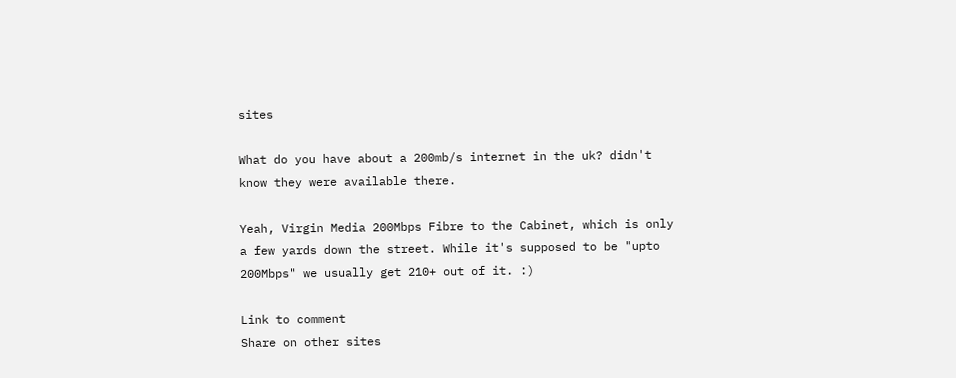sites

What do you have about a 200mb/s internet in the uk? didn't know they were available there.

Yeah, Virgin Media 200Mbps Fibre to the Cabinet, which is only a few yards down the street. While it's supposed to be "upto 200Mbps" we usually get 210+ out of it. :)

Link to comment
Share on other sites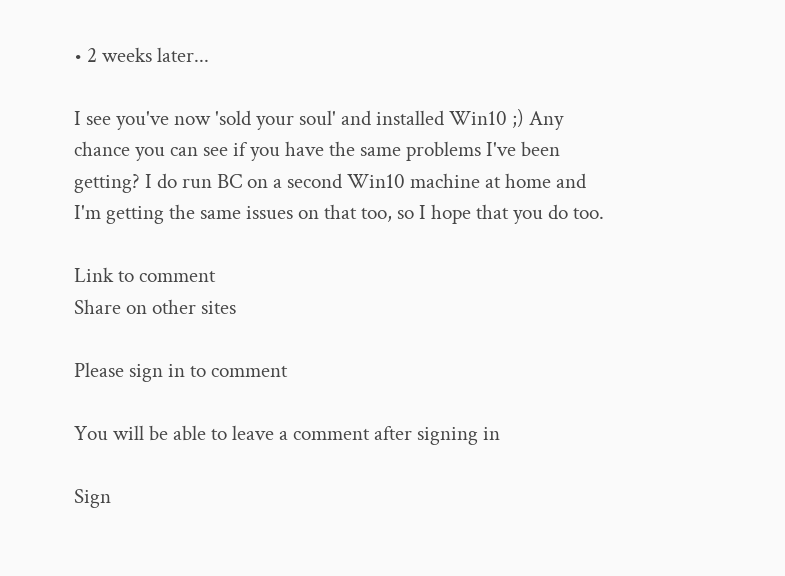• 2 weeks later...

I see you've now 'sold your soul' and installed Win10 ;) Any chance you can see if you have the same problems I've been getting? I do run BC on a second Win10 machine at home and I'm getting the same issues on that too, so I hope that you do too.

Link to comment
Share on other sites

Please sign in to comment

You will be able to leave a comment after signing in

Sign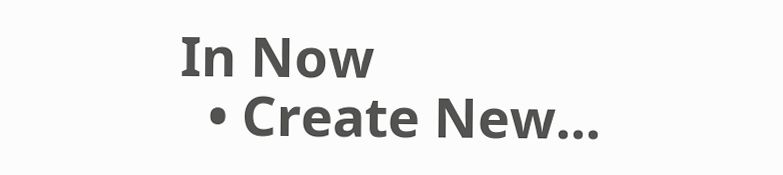In Now
  • Create New...